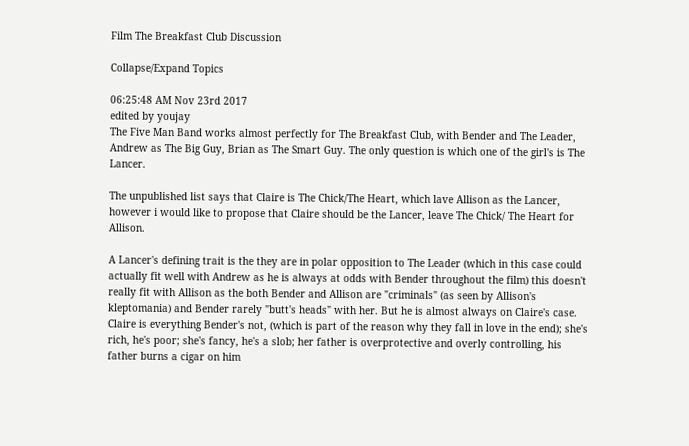Film The Breakfast Club Discussion

Collapse/Expand Topics

06:25:48 AM Nov 23rd 2017
edited by youjay
The Five Man Band works almost perfectly for The Breakfast Club, with Bender and The Leader, Andrew as The Big Guy, Brian as The Smart Guy. The only question is which one of the girl's is The Lancer.

The unpublished list says that Claire is The Chick/The Heart, which lave Allison as the Lancer, however i would like to propose that Claire should be the Lancer, leave The Chick/ The Heart for Allison.

A Lancer's defining trait is the they are in polar opposition to The Leader (which in this case could actually fit well with Andrew as he is always at odds with Bender throughout the film) this doesn't really fit with Allison as the both Bender and Allison are "criminals" (as seen by Allison's kleptomania) and Bender rarely "butt's heads" with her. But he is almost always on Claire's case. Claire is everything Bender's not, (which is part of the reason why they fall in love in the end); she's rich, he's poor; she's fancy, he's a slob; her father is overprotective and overly controlling, his father burns a cigar on him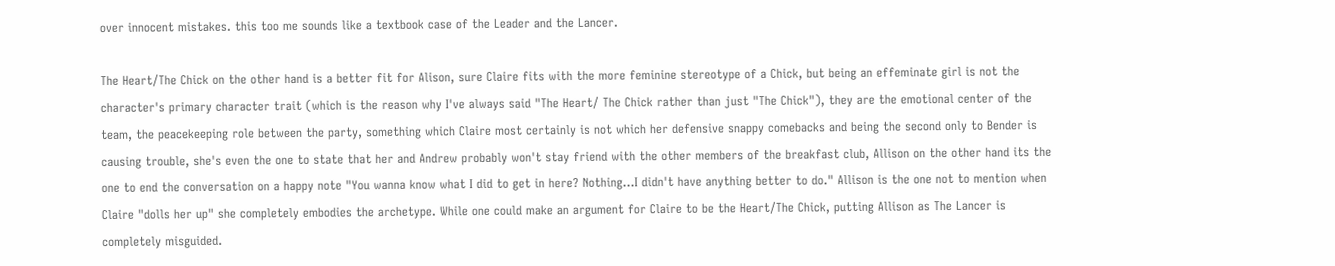over innocent mistakes. this too me sounds like a textbook case of the Leader and the Lancer.

The Heart/The Chick on the other hand is a better fit for Alison, sure Claire fits with the more feminine stereotype of a Chick, but being an effeminate girl is not the character's primary character trait (which is the reason why I've always said "The Heart/ The Chick rather than just "The Chick"), they are the emotional center of the team, the peacekeeping role between the party, something which Claire most certainly is not which her defensive snappy comebacks and being the second only to Bender is causing trouble, she's even the one to state that her and Andrew probably won't stay friend with the other members of the breakfast club, Allison on the other hand its the one to end the conversation on a happy note "You wanna know what I did to get in here? Nothing...I didn't have anything better to do." Allison is the one not to mention when Claire "dolls her up" she completely embodies the archetype. While one could make an argument for Claire to be the Heart/The Chick, putting Allison as The Lancer is completely misguided.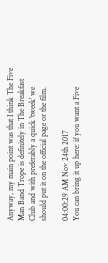Anyway, my main point was that I think The Five Man Band Trope is definitely in The Breakfast Club and with preferably a quick 'tweek' we should put it on the official page or the film.

04:00:29 AM Nov 24th 2017
You can bring it up here: if you want a Five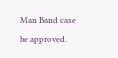Man Band case be approved.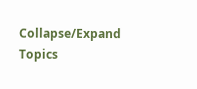Collapse/Expand Topics